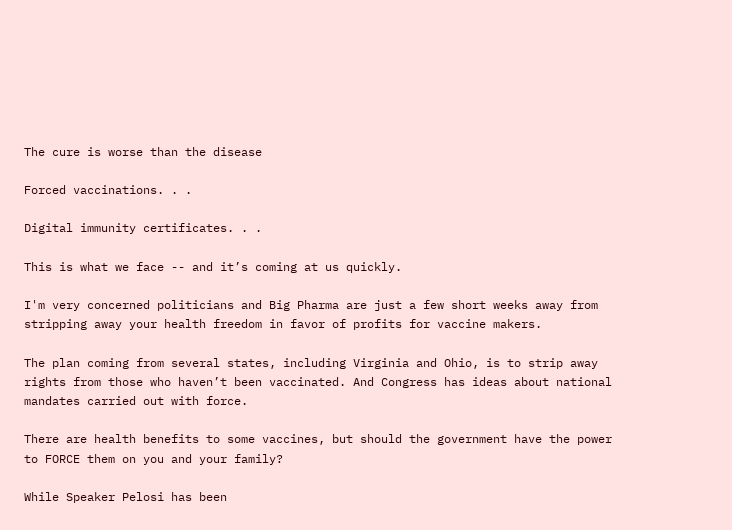The cure is worse than the disease

Forced vaccinations. . .

Digital immunity certificates. . .

This is what we face -- and it’s coming at us quickly.

I'm very concerned politicians and Big Pharma are just a few short weeks away from stripping away your health freedom in favor of profits for vaccine makers.

The plan coming from several states, including Virginia and Ohio, is to strip away rights from those who haven’t been vaccinated. And Congress has ideas about national mandates carried out with force.

There are health benefits to some vaccines, but should the government have the power to FORCE them on you and your family?

While Speaker Pelosi has been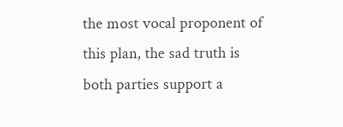the most vocal proponent of this plan, the sad truth is both parties support a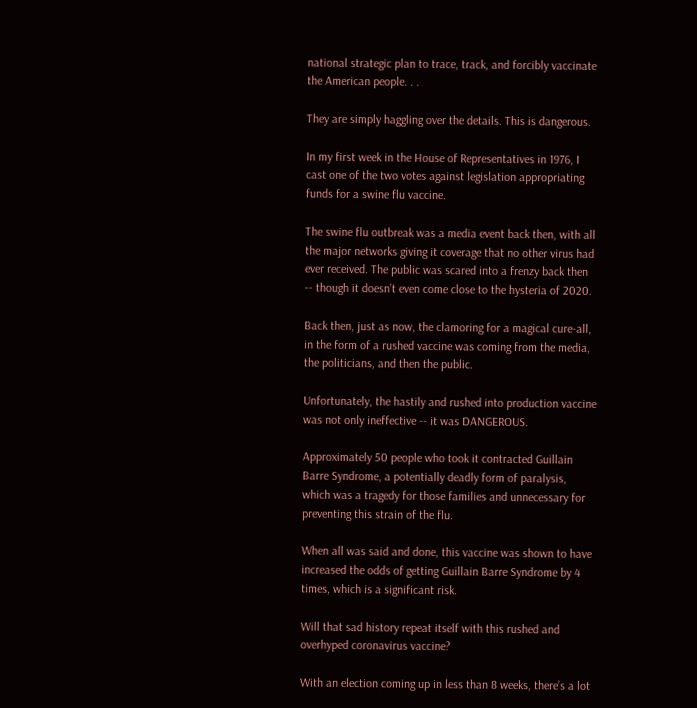national strategic plan to trace, track, and forcibly vaccinate the American people. . .

They are simply haggling over the details. This is dangerous.

In my first week in the House of Representatives in 1976, I cast one of the two votes against legislation appropriating funds for a swine flu vaccine.

The swine flu outbreak was a media event back then, with all the major networks giving it coverage that no other virus had ever received. The public was scared into a frenzy back then -- though it doesn’t even come close to the hysteria of 2020.

Back then, just as now, the clamoring for a magical cure-all, in the form of a rushed vaccine was coming from the media, the politicians, and then the public.

Unfortunately, the hastily and rushed into production vaccine was not only ineffective -- it was DANGEROUS.

Approximately 50 people who took it contracted Guillain Barre Syndrome, a potentially deadly form of paralysis, which was a tragedy for those families and unnecessary for preventing this strain of the flu.

When all was said and done, this vaccine was shown to have increased the odds of getting Guillain Barre Syndrome by 4 times, which is a significant risk.

Will that sad history repeat itself with this rushed and overhyped coronavirus vaccine?

With an election coming up in less than 8 weeks, there’s a lot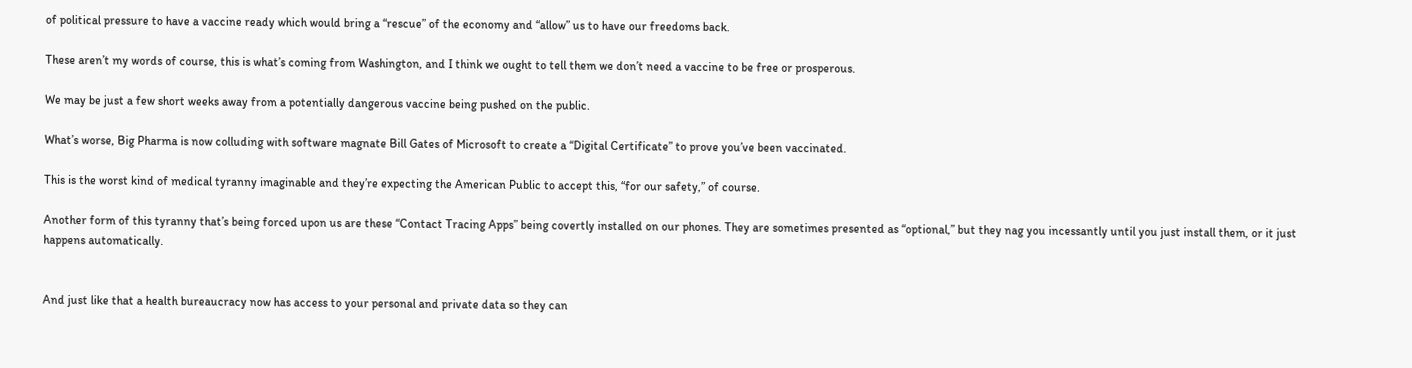of political pressure to have a vaccine ready which would bring a “rescue” of the economy and “allow” us to have our freedoms back.

These aren’t my words of course, this is what’s coming from Washington, and I think we ought to tell them we don’t need a vaccine to be free or prosperous.

We may be just a few short weeks away from a potentially dangerous vaccine being pushed on the public.

What’s worse, Big Pharma is now colluding with software magnate Bill Gates of Microsoft to create a “Digital Certificate” to prove you’ve been vaccinated.

This is the worst kind of medical tyranny imaginable and they’re expecting the American Public to accept this, “for our safety,” of course.

Another form of this tyranny that’s being forced upon us are these “Contact Tracing Apps” being covertly installed on our phones. They are sometimes presented as “optional,” but they nag you incessantly until you just install them, or it just happens automatically.


And just like that a health bureaucracy now has access to your personal and private data so they can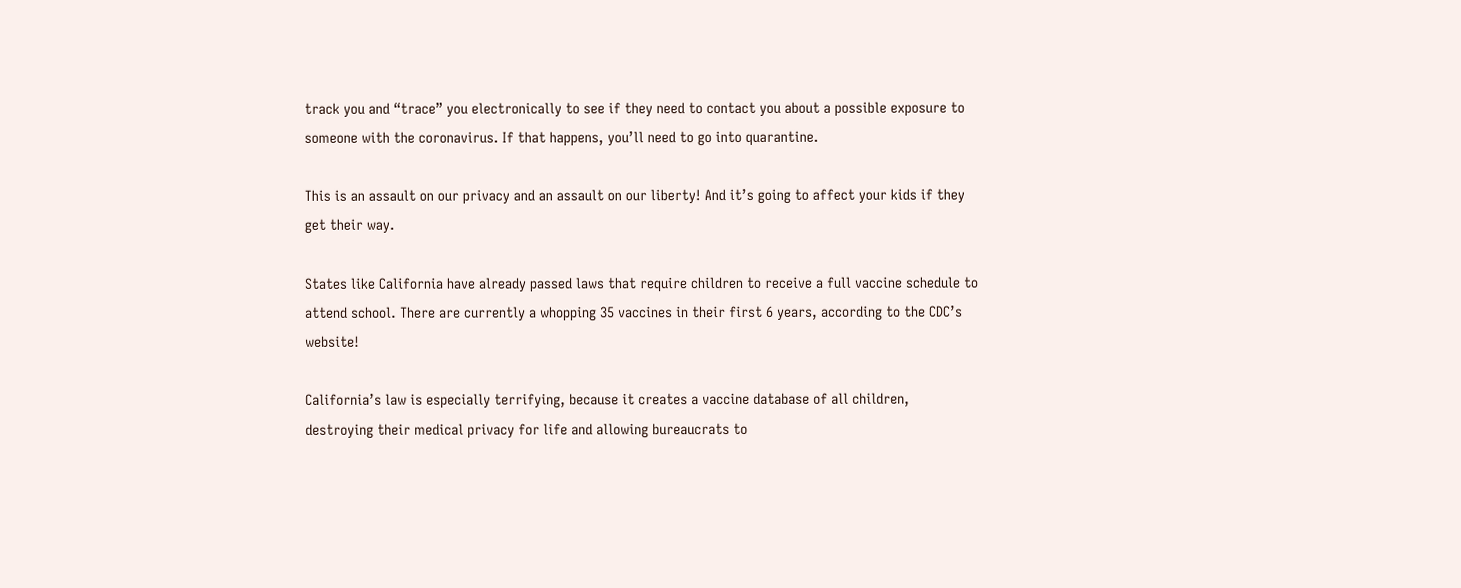track you and “trace” you electronically to see if they need to contact you about a possible exposure to someone with the coronavirus. If that happens, you’ll need to go into quarantine.

This is an assault on our privacy and an assault on our liberty! And it’s going to affect your kids if they get their way.

States like California have already passed laws that require children to receive a full vaccine schedule to attend school. There are currently a whopping 35 vaccines in their first 6 years, according to the CDC’s website!

California’s law is especially terrifying, because it creates a vaccine database of all children, destroying their medical privacy for life and allowing bureaucrats to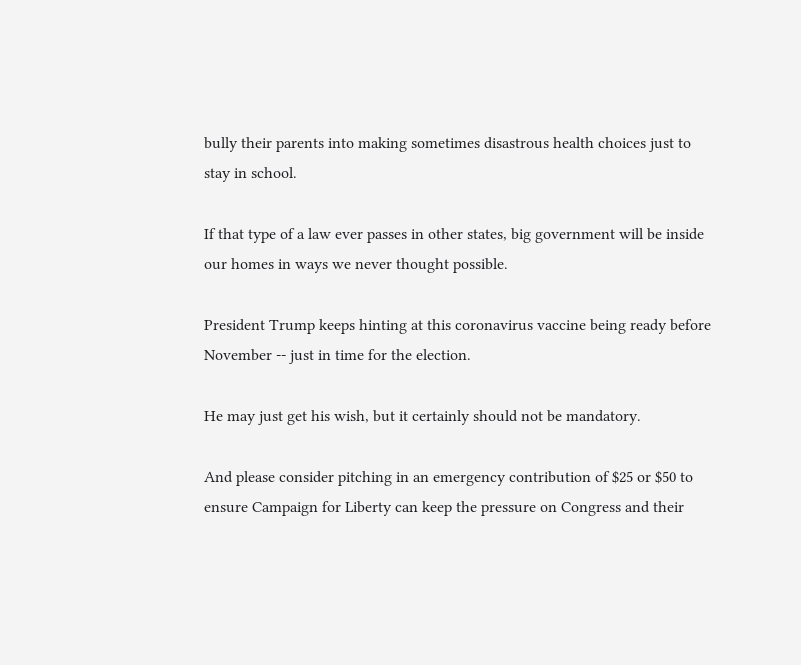bully their parents into making sometimes disastrous health choices just to stay in school.

If that type of a law ever passes in other states, big government will be inside our homes in ways we never thought possible.

President Trump keeps hinting at this coronavirus vaccine being ready before November -- just in time for the election.

He may just get his wish, but it certainly should not be mandatory.

And please consider pitching in an emergency contribution of $25 or $50 to ensure Campaign for Liberty can keep the pressure on Congress and their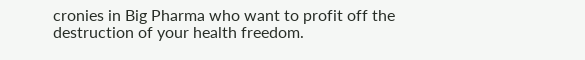cronies in Big Pharma who want to profit off the destruction of your health freedom.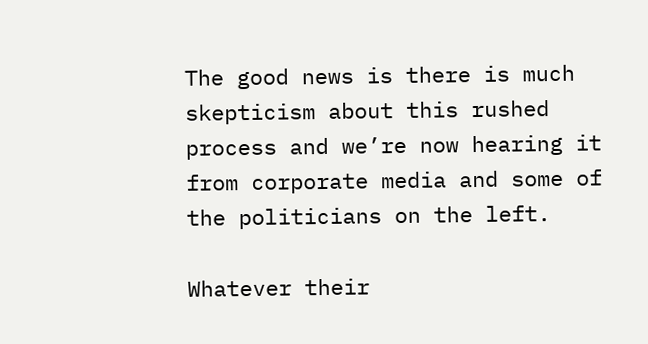The good news is there is much skepticism about this rushed process and we’re now hearing it from corporate media and some of the politicians on the left.

Whatever their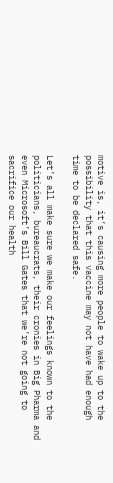motive is, it’s causing more people to wake up to the possibility that this vaccine may not have had enough time to be declared safe.

Let’s all make sure we make our feelings known to the politicians, bureaucrats, their cronies in Big Pharma and even Microsoft’s Bill Gates that we’re not going to sacrifice our health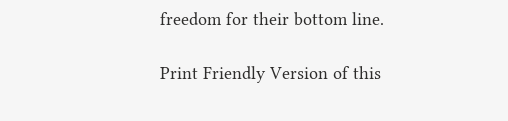freedom for their bottom line.

Print Friendly Version of this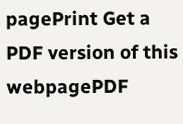pagePrint Get a PDF version of this webpagePDF